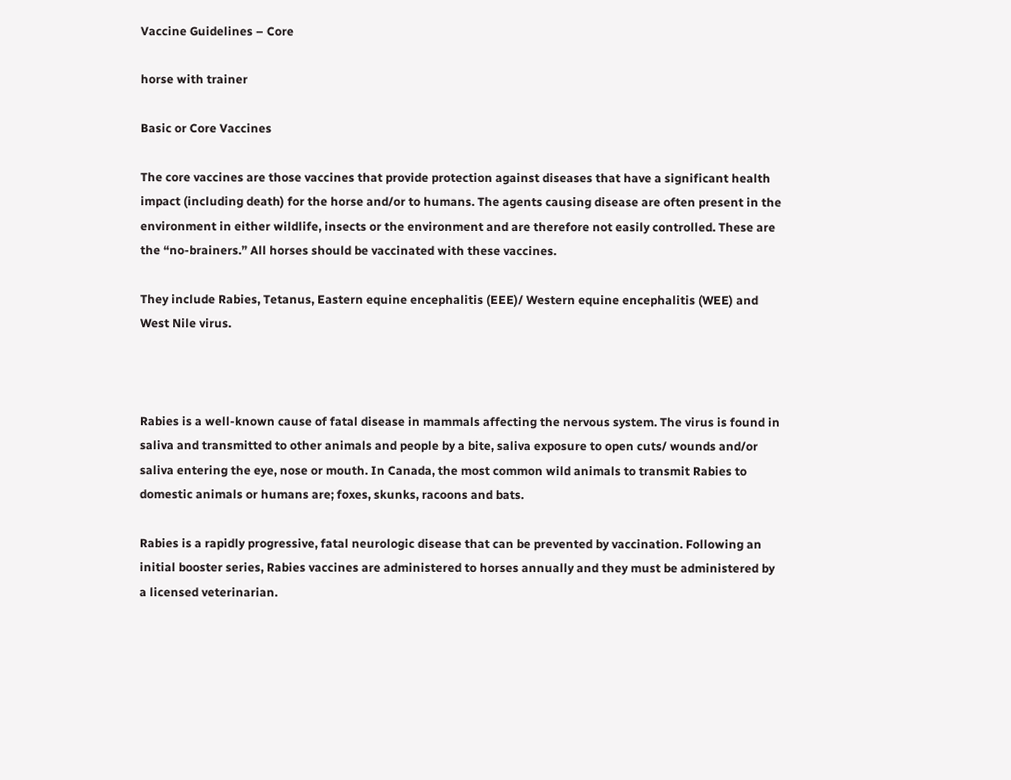Vaccine Guidelines – Core

horse with trainer

Basic or Core Vaccines

The core vaccines are those vaccines that provide protection against diseases that have a significant health impact (including death) for the horse and/or to humans. The agents causing disease are often present in the environment in either wildlife, insects or the environment and are therefore not easily controlled. These are the “no-brainers.” All horses should be vaccinated with these vaccines.

They include Rabies, Tetanus, Eastern equine encephalitis (EEE)/ Western equine encephalitis (WEE) and West Nile virus.



Rabies is a well-known cause of fatal disease in mammals affecting the nervous system. The virus is found in saliva and transmitted to other animals and people by a bite, saliva exposure to open cuts/ wounds and/or saliva entering the eye, nose or mouth. In Canada, the most common wild animals to transmit Rabies to domestic animals or humans are; foxes, skunks, racoons and bats.

Rabies is a rapidly progressive, fatal neurologic disease that can be prevented by vaccination. Following an initial booster series, Rabies vaccines are administered to horses annually and they must be administered by a licensed veterinarian.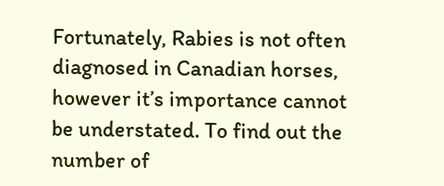Fortunately, Rabies is not often diagnosed in Canadian horses, however it’s importance cannot be understated. To find out the number of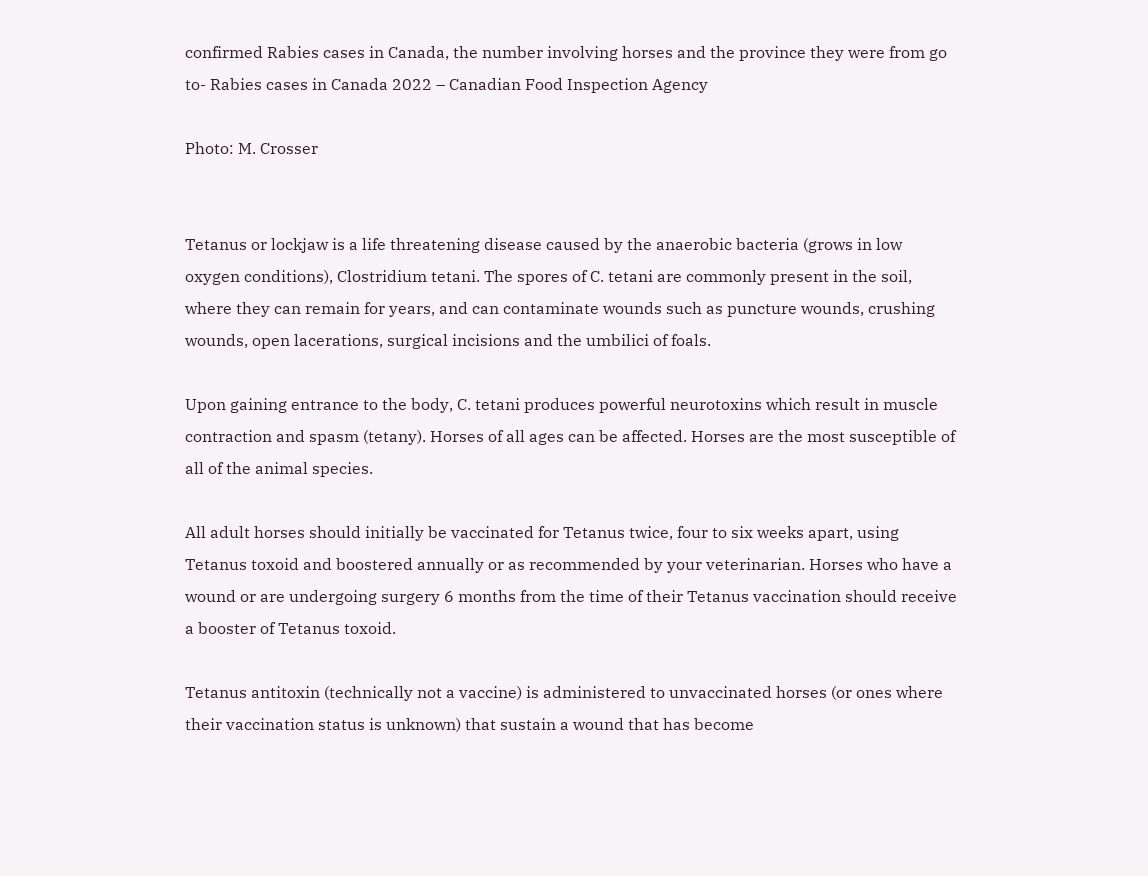confirmed Rabies cases in Canada, the number involving horses and the province they were from go to- Rabies cases in Canada 2022 – Canadian Food Inspection Agency

Photo: M. Crosser


Tetanus or lockjaw is a life threatening disease caused by the anaerobic bacteria (grows in low oxygen conditions), Clostridium tetani. The spores of C. tetani are commonly present in the soil, where they can remain for years, and can contaminate wounds such as puncture wounds, crushing wounds, open lacerations, surgical incisions and the umbilici of foals.

Upon gaining entrance to the body, C. tetani produces powerful neurotoxins which result in muscle contraction and spasm (tetany). Horses of all ages can be affected. Horses are the most susceptible of all of the animal species.

All adult horses should initially be vaccinated for Tetanus twice, four to six weeks apart, using Tetanus toxoid and boostered annually or as recommended by your veterinarian. Horses who have a wound or are undergoing surgery 6 months from the time of their Tetanus vaccination should receive a booster of Tetanus toxoid.

Tetanus antitoxin (technically not a vaccine) is administered to unvaccinated horses (or ones where their vaccination status is unknown) that sustain a wound that has become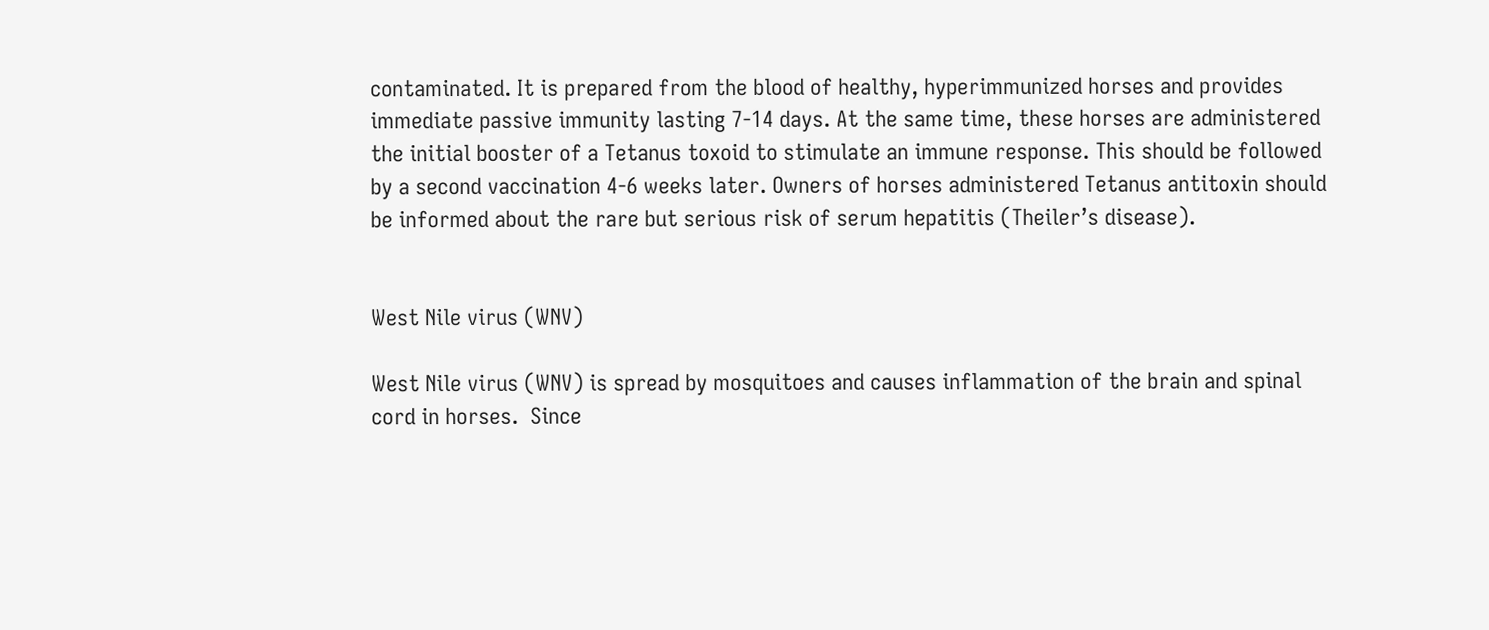contaminated. It is prepared from the blood of healthy, hyperimmunized horses and provides immediate passive immunity lasting 7-14 days. At the same time, these horses are administered the initial booster of a Tetanus toxoid to stimulate an immune response. This should be followed by a second vaccination 4-6 weeks later. Owners of horses administered Tetanus antitoxin should be informed about the rare but serious risk of serum hepatitis (Theiler’s disease).


West Nile virus (WNV)

West Nile virus (WNV) is spread by mosquitoes and causes inflammation of the brain and spinal cord in horses.  Since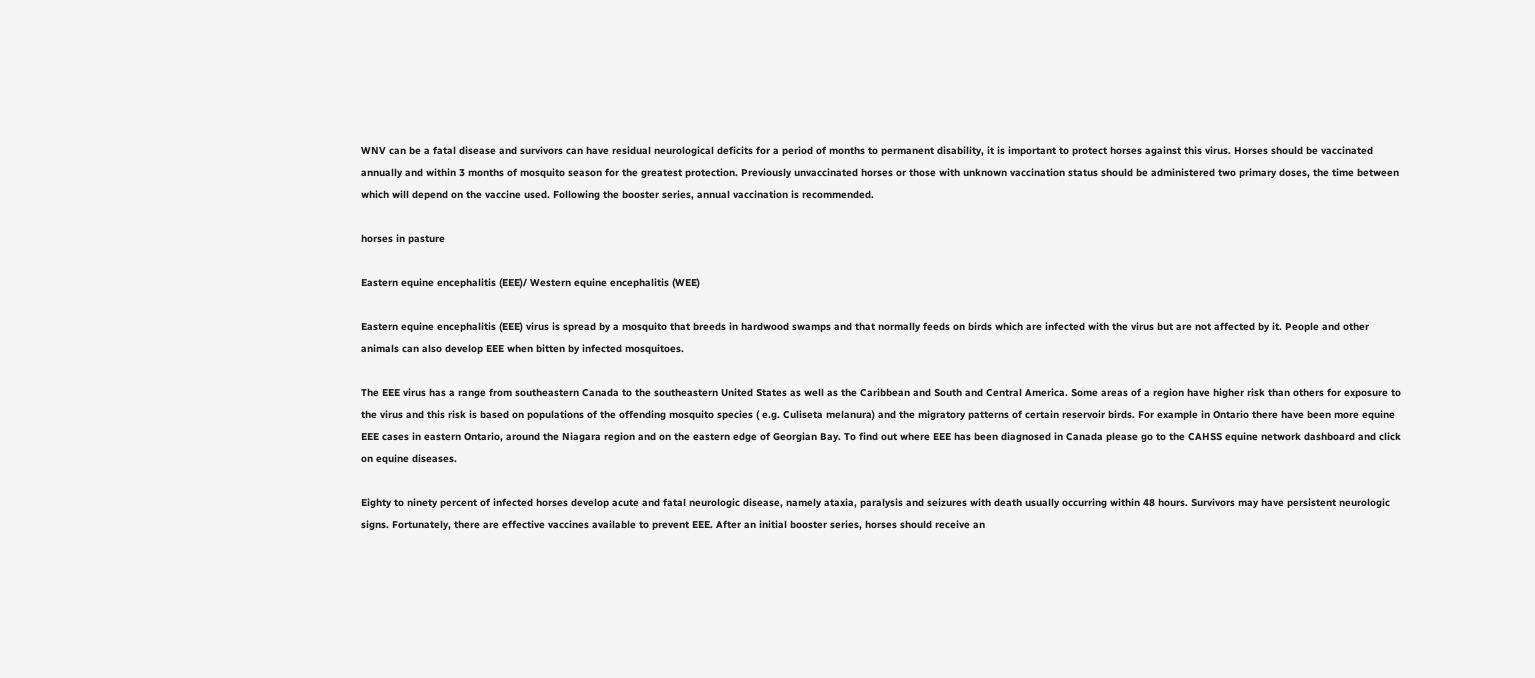WNV can be a fatal disease and survivors can have residual neurological deficits for a period of months to permanent disability, it is important to protect horses against this virus. Horses should be vaccinated annually and within 3 months of mosquito season for the greatest protection. Previously unvaccinated horses or those with unknown vaccination status should be administered two primary doses, the time between which will depend on the vaccine used. Following the booster series, annual vaccination is recommended.

horses in pasture

Eastern equine encephalitis (EEE)/ Western equine encephalitis (WEE)

Eastern equine encephalitis (EEE) virus is spread by a mosquito that breeds in hardwood swamps and that normally feeds on birds which are infected with the virus but are not affected by it. People and other animals can also develop EEE when bitten by infected mosquitoes.

The EEE virus has a range from southeastern Canada to the southeastern United States as well as the Caribbean and South and Central America. Some areas of a region have higher risk than others for exposure to the virus and this risk is based on populations of the offending mosquito species ( e.g. Culiseta melanura) and the migratory patterns of certain reservoir birds. For example in Ontario there have been more equine EEE cases in eastern Ontario, around the Niagara region and on the eastern edge of Georgian Bay. To find out where EEE has been diagnosed in Canada please go to the CAHSS equine network dashboard and click on equine diseases.

Eighty to ninety percent of infected horses develop acute and fatal neurologic disease, namely ataxia, paralysis and seizures with death usually occurring within 48 hours. Survivors may have persistent neurologic signs. Fortunately, there are effective vaccines available to prevent EEE. After an initial booster series, horses should receive an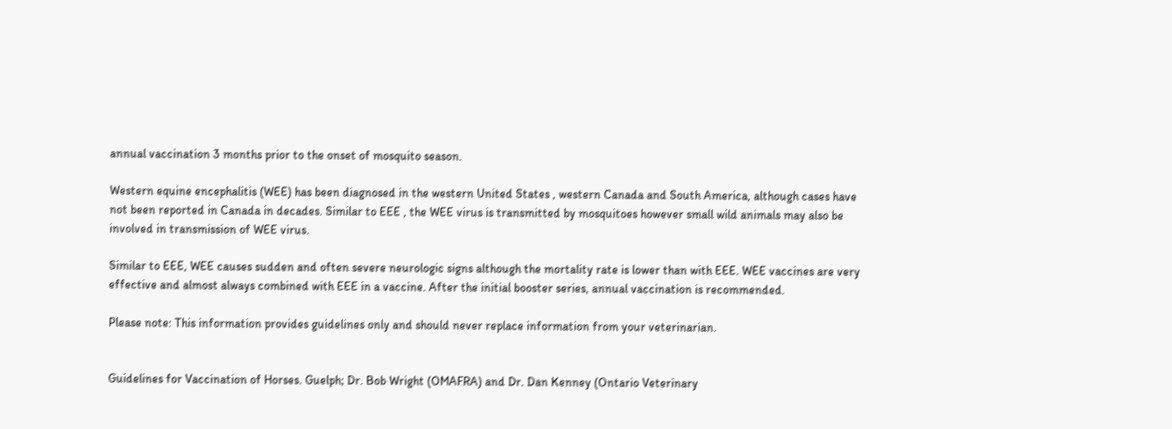annual vaccination 3 months prior to the onset of mosquito season.

Western equine encephalitis (WEE) has been diagnosed in the western United States , western Canada and South America, although cases have not been reported in Canada in decades. Similar to EEE , the WEE virus is transmitted by mosquitoes however small wild animals may also be involved in transmission of WEE virus.

Similar to EEE, WEE causes sudden and often severe neurologic signs although the mortality rate is lower than with EEE. WEE vaccines are very effective and almost always combined with EEE in a vaccine. After the initial booster series, annual vaccination is recommended.

Please note: This information provides guidelines only and should never replace information from your veterinarian.


Guidelines for Vaccination of Horses. Guelph; Dr. Bob Wright (OMAFRA) and Dr. Dan Kenney (Ontario Veterinary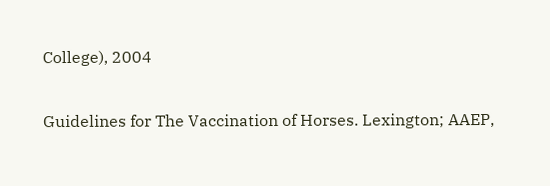College), 2004

Guidelines for The Vaccination of Horses. Lexington; AAEP,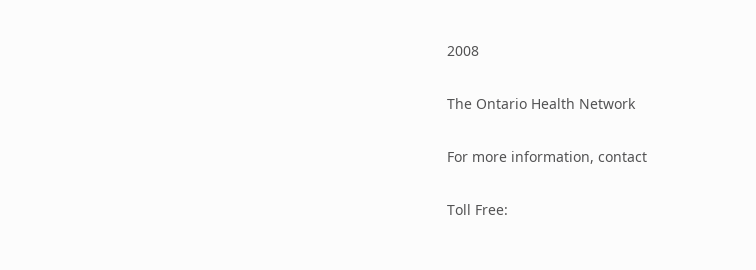2008

The Ontario Health Network

For more information, contact

Toll Free: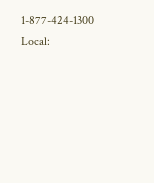1-877-424-1300
Local: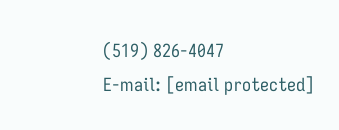(519) 826-4047
E-mail: [email protected]